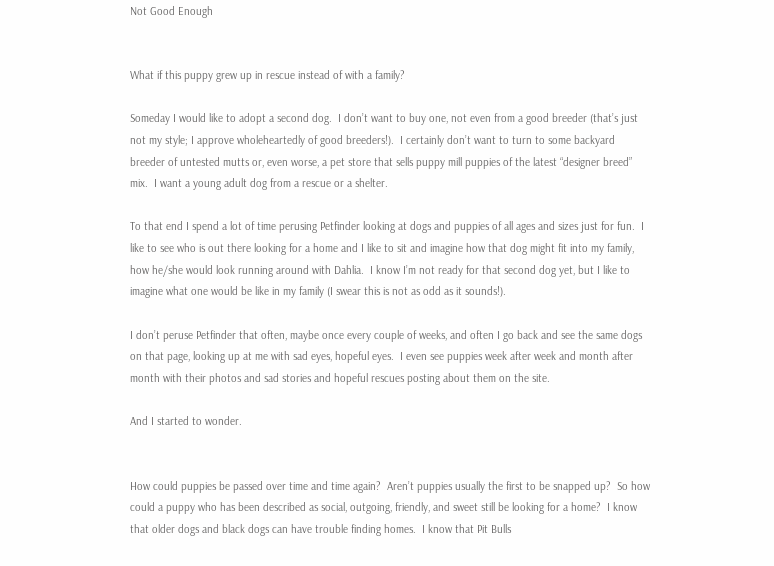Not Good Enough


What if this puppy grew up in rescue instead of with a family?

Someday I would like to adopt a second dog.  I don’t want to buy one, not even from a good breeder (that’s just not my style; I approve wholeheartedly of good breeders!).  I certainly don’t want to turn to some backyard breeder of untested mutts or, even worse, a pet store that sells puppy mill puppies of the latest “designer breed” mix.  I want a young adult dog from a rescue or a shelter.

To that end I spend a lot of time perusing Petfinder looking at dogs and puppies of all ages and sizes just for fun.  I like to see who is out there looking for a home and I like to sit and imagine how that dog might fit into my family, how he/she would look running around with Dahlia.  I know I’m not ready for that second dog yet, but I like to imagine what one would be like in my family (I swear this is not as odd as it sounds!).

I don’t peruse Petfinder that often, maybe once every couple of weeks, and often I go back and see the same dogs on that page, looking up at me with sad eyes, hopeful eyes.  I even see puppies week after week and month after month with their photos and sad stories and hopeful rescues posting about them on the site.

And I started to wonder.


How could puppies be passed over time and time again?  Aren’t puppies usually the first to be snapped up?  So how could a puppy who has been described as social, outgoing, friendly, and sweet still be looking for a home?  I know that older dogs and black dogs can have trouble finding homes.  I know that Pit Bulls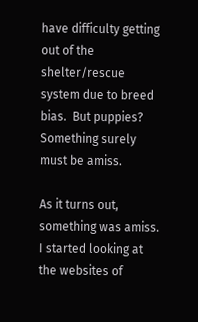have difficulty getting out of the shelter/rescue system due to breed bias.  But puppies?  Something surely must be amiss.

As it turns out, something was amiss.  I started looking at the websites of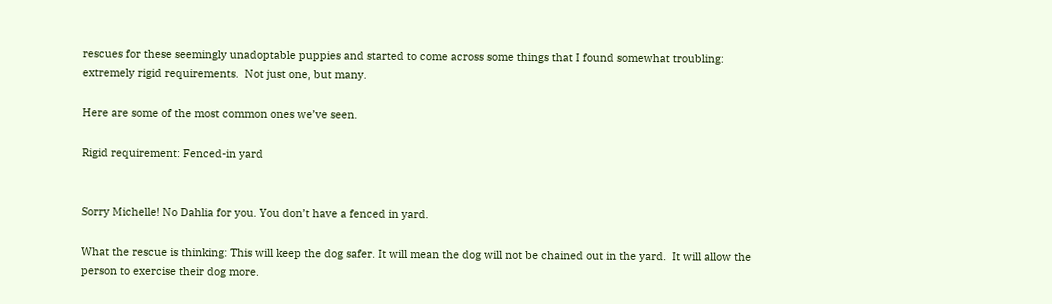rescues for these seemingly unadoptable puppies and started to come across some things that I found somewhat troubling: extremely rigid requirements.  Not just one, but many.

Here are some of the most common ones we’ve seen.

Rigid requirement: Fenced-in yard


Sorry Michelle! No Dahlia for you. You don’t have a fenced in yard.

What the rescue is thinking: This will keep the dog safer. It will mean the dog will not be chained out in the yard.  It will allow the person to exercise their dog more.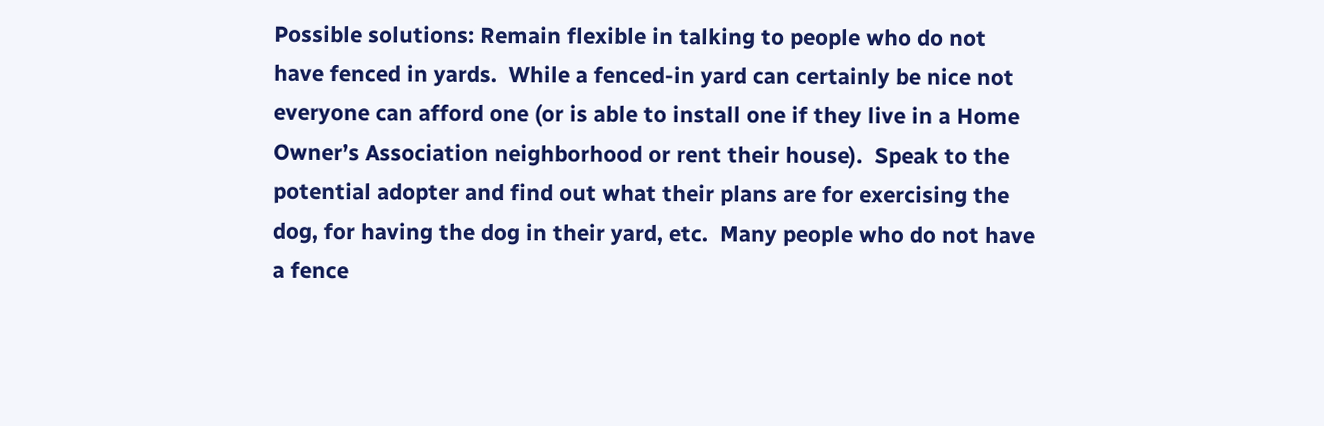Possible solutions: Remain flexible in talking to people who do not have fenced in yards.  While a fenced-in yard can certainly be nice not everyone can afford one (or is able to install one if they live in a Home Owner’s Association neighborhood or rent their house).  Speak to the potential adopter and find out what their plans are for exercising the dog, for having the dog in their yard, etc.  Many people who do not have a fence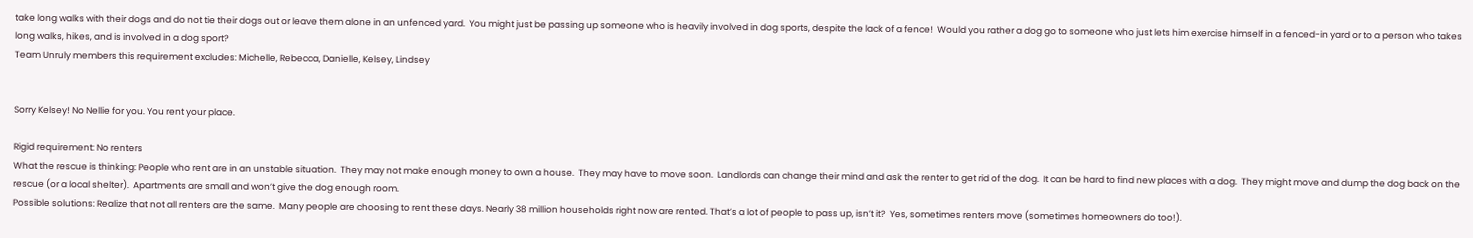take long walks with their dogs and do not tie their dogs out or leave them alone in an unfenced yard.  You might just be passing up someone who is heavily involved in dog sports, despite the lack of a fence!  Would you rather a dog go to someone who just lets him exercise himself in a fenced-in yard or to a person who takes long walks, hikes, and is involved in a dog sport?
Team Unruly members this requirement excludes: Michelle, Rebecca, Danielle, Kelsey, Lindsey


Sorry Kelsey! No Nellie for you. You rent your place.

Rigid requirement: No renters
What the rescue is thinking: People who rent are in an unstable situation.  They may not make enough money to own a house.  They may have to move soon.  Landlords can change their mind and ask the renter to get rid of the dog.  It can be hard to find new places with a dog.  They might move and dump the dog back on the rescue (or a local shelter).  Apartments are small and won’t give the dog enough room.
Possible solutions: Realize that not all renters are the same.  Many people are choosing to rent these days. Nearly 38 million households right now are rented. That’s a lot of people to pass up, isn’t it?  Yes, sometimes renters move (sometimes homeowners do too!).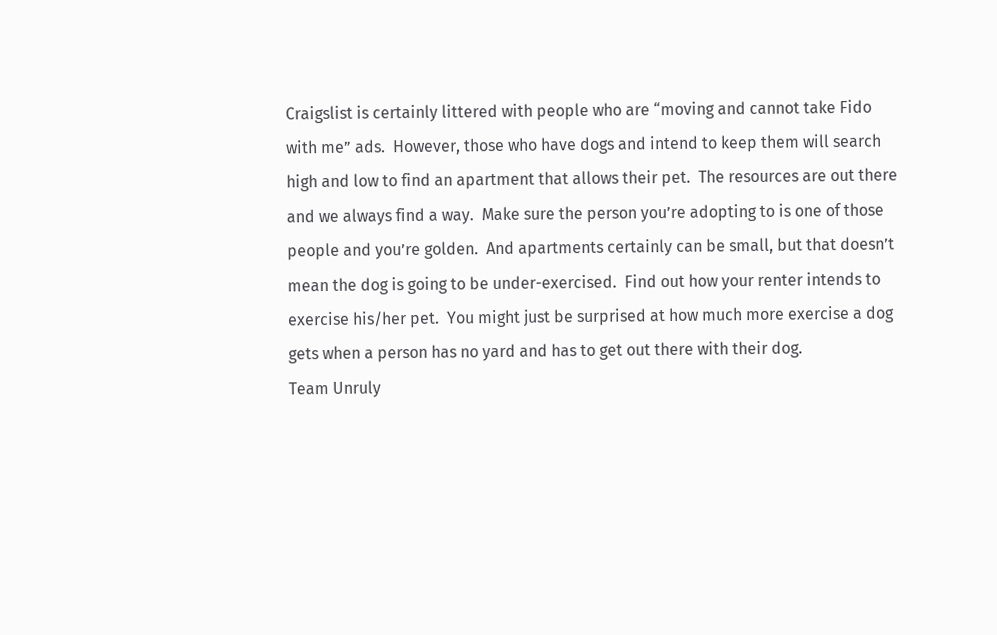Craigslist is certainly littered with people who are “moving and cannot take Fido with me” ads.  However, those who have dogs and intend to keep them will search high and low to find an apartment that allows their pet.  The resources are out there and we always find a way.  Make sure the person you’re adopting to is one of those people and you’re golden.  And apartments certainly can be small, but that doesn’t mean the dog is going to be under-exercised.  Find out how your renter intends to exercise his/her pet.  You might just be surprised at how much more exercise a dog gets when a person has no yard and has to get out there with their dog.
Team Unruly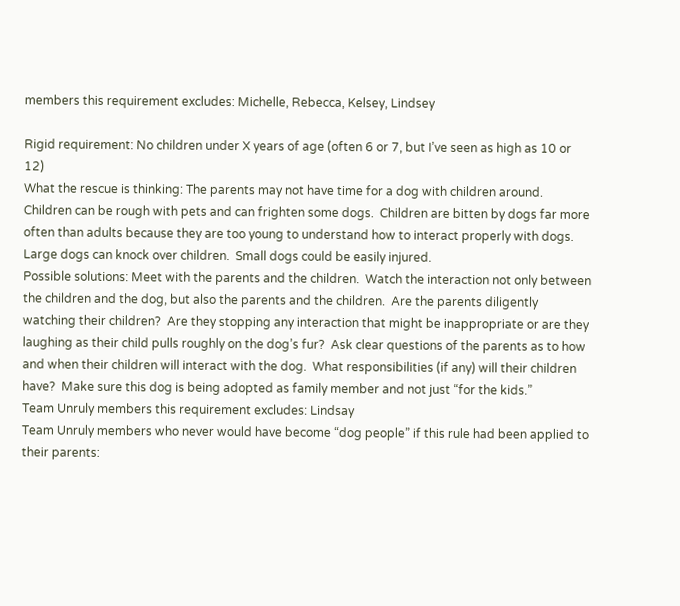members this requirement excludes: Michelle, Rebecca, Kelsey, Lindsey

Rigid requirement: No children under X years of age (often 6 or 7, but I’ve seen as high as 10 or 12)
What the rescue is thinking: The parents may not have time for a dog with children around.  Children can be rough with pets and can frighten some dogs.  Children are bitten by dogs far more often than adults because they are too young to understand how to interact properly with dogs. Large dogs can knock over children.  Small dogs could be easily injured.
Possible solutions: Meet with the parents and the children.  Watch the interaction not only between the children and the dog, but also the parents and the children.  Are the parents diligently watching their children?  Are they stopping any interaction that might be inappropriate or are they laughing as their child pulls roughly on the dog’s fur?  Ask clear questions of the parents as to how and when their children will interact with the dog.  What responsibilities (if any) will their children have?  Make sure this dog is being adopted as family member and not just “for the kids.”
Team Unruly members this requirement excludes: Lindsay
Team Unruly members who never would have become “dog people” if this rule had been applied to their parents: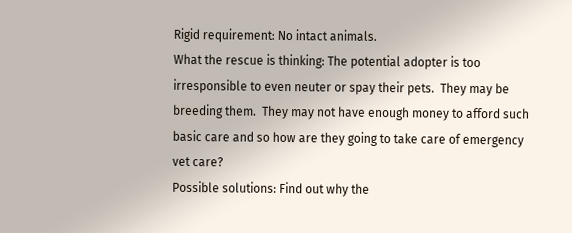Rigid requirement: No intact animals.
What the rescue is thinking: The potential adopter is too irresponsible to even neuter or spay their pets.  They may be breeding them.  They may not have enough money to afford such basic care and so how are they going to take care of emergency vet care?
Possible solutions: Find out why the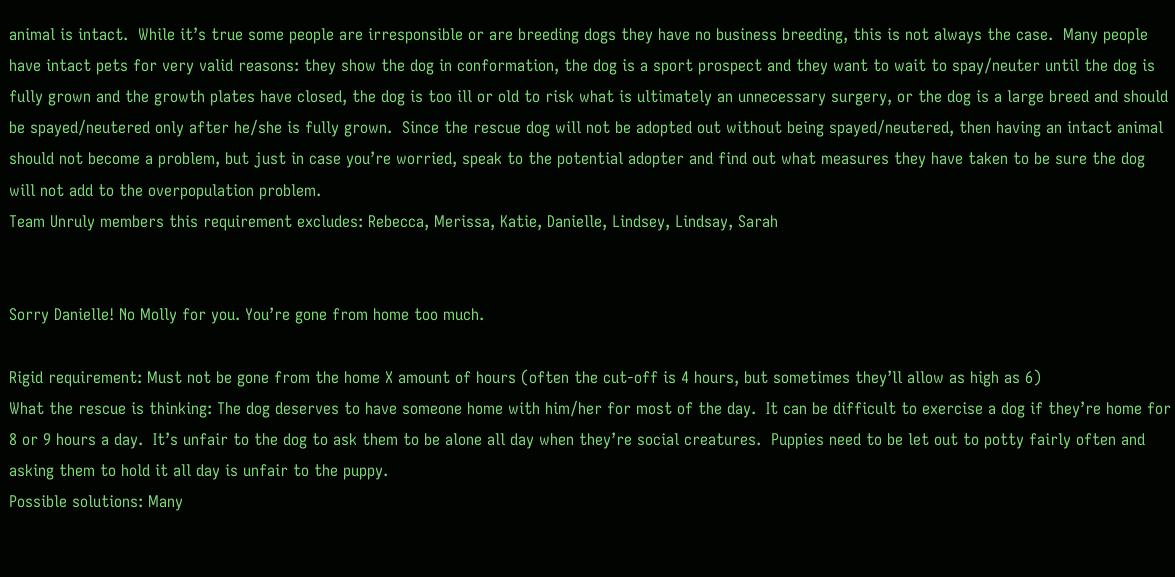animal is intact.  While it’s true some people are irresponsible or are breeding dogs they have no business breeding, this is not always the case.  Many people have intact pets for very valid reasons: they show the dog in conformation, the dog is a sport prospect and they want to wait to spay/neuter until the dog is fully grown and the growth plates have closed, the dog is too ill or old to risk what is ultimately an unnecessary surgery, or the dog is a large breed and should be spayed/neutered only after he/she is fully grown.  Since the rescue dog will not be adopted out without being spayed/neutered, then having an intact animal should not become a problem, but just in case you’re worried, speak to the potential adopter and find out what measures they have taken to be sure the dog will not add to the overpopulation problem.
Team Unruly members this requirement excludes: Rebecca, Merissa, Katie, Danielle, Lindsey, Lindsay, Sarah


Sorry Danielle! No Molly for you. You’re gone from home too much.

Rigid requirement: Must not be gone from the home X amount of hours (often the cut-off is 4 hours, but sometimes they’ll allow as high as 6)
What the rescue is thinking: The dog deserves to have someone home with him/her for most of the day.  It can be difficult to exercise a dog if they’re home for 8 or 9 hours a day.  It’s unfair to the dog to ask them to be alone all day when they’re social creatures.  Puppies need to be let out to potty fairly often and asking them to hold it all day is unfair to the puppy.
Possible solutions: Many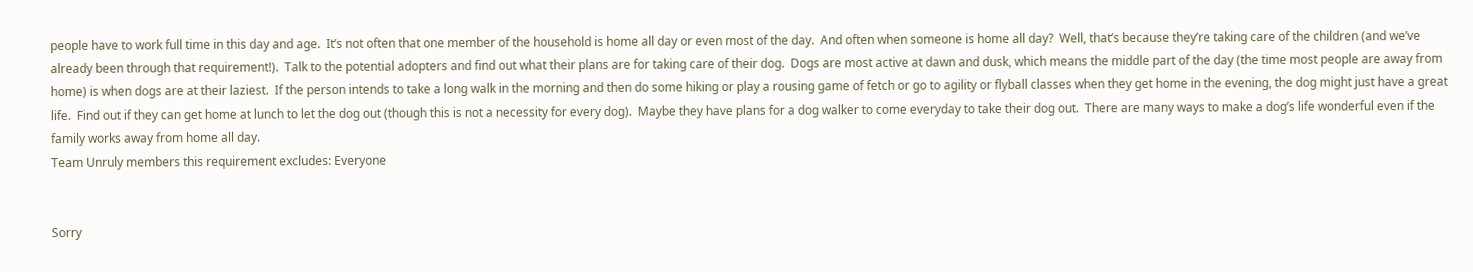people have to work full time in this day and age.  It’s not often that one member of the household is home all day or even most of the day.  And often when someone is home all day?  Well, that’s because they’re taking care of the children (and we’ve already been through that requirement!).  Talk to the potential adopters and find out what their plans are for taking care of their dog.  Dogs are most active at dawn and dusk, which means the middle part of the day (the time most people are away from home) is when dogs are at their laziest.  If the person intends to take a long walk in the morning and then do some hiking or play a rousing game of fetch or go to agility or flyball classes when they get home in the evening, the dog might just have a great life.  Find out if they can get home at lunch to let the dog out (though this is not a necessity for every dog).  Maybe they have plans for a dog walker to come everyday to take their dog out.  There are many ways to make a dog’s life wonderful even if the family works away from home all day.
Team Unruly members this requirement excludes: Everyone


Sorry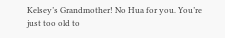Kelsey’s Grandmother! No Hua for you. You’re just too old to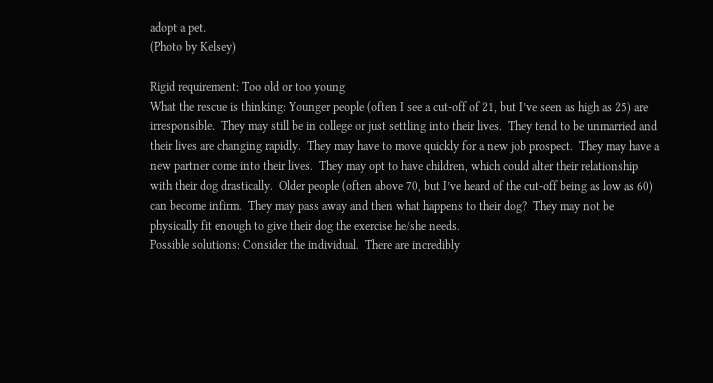adopt a pet.
(Photo by Kelsey)

Rigid requirement: Too old or too young
What the rescue is thinking: Younger people (often I see a cut-off of 21, but I’ve seen as high as 25) are irresponsible.  They may still be in college or just settling into their lives.  They tend to be unmarried and their lives are changing rapidly.  They may have to move quickly for a new job prospect.  They may have a new partner come into their lives.  They may opt to have children, which could alter their relationship with their dog drastically.  Older people (often above 70, but I’ve heard of the cut-off being as low as 60) can become infirm.  They may pass away and then what happens to their dog?  They may not be physically fit enough to give their dog the exercise he/she needs.
Possible solutions: Consider the individual.  There are incredibly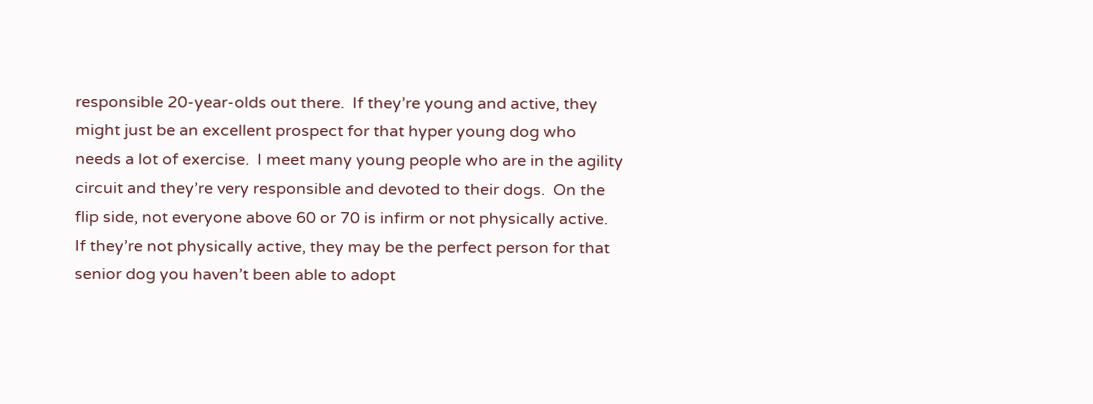responsible 20-year-olds out there.  If they’re young and active, they might just be an excellent prospect for that hyper young dog who needs a lot of exercise.  I meet many young people who are in the agility circuit and they’re very responsible and devoted to their dogs.  On the flip side, not everyone above 60 or 70 is infirm or not physically active.  If they’re not physically active, they may be the perfect person for that senior dog you haven’t been able to adopt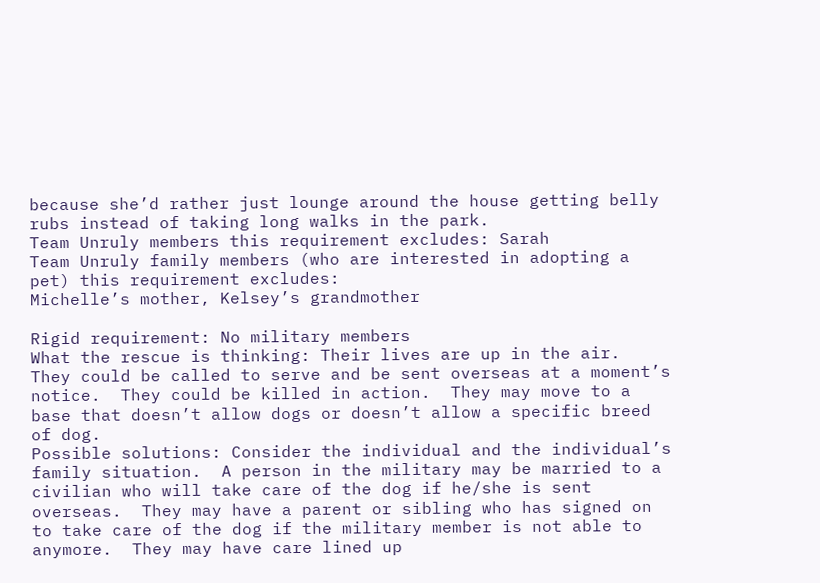because she’d rather just lounge around the house getting belly rubs instead of taking long walks in the park.
Team Unruly members this requirement excludes: Sarah
Team Unruly family members (who are interested in adopting a pet) this requirement excludes:
Michelle’s mother, Kelsey’s grandmother

Rigid requirement: No military members
What the rescue is thinking: Their lives are up in the air.  They could be called to serve and be sent overseas at a moment’s notice.  They could be killed in action.  They may move to a base that doesn’t allow dogs or doesn’t allow a specific breed of dog.
Possible solutions: Consider the individual and the individual’s family situation.  A person in the military may be married to a civilian who will take care of the dog if he/she is sent overseas.  They may have a parent or sibling who has signed on to take care of the dog if the military member is not able to anymore.  They may have care lined up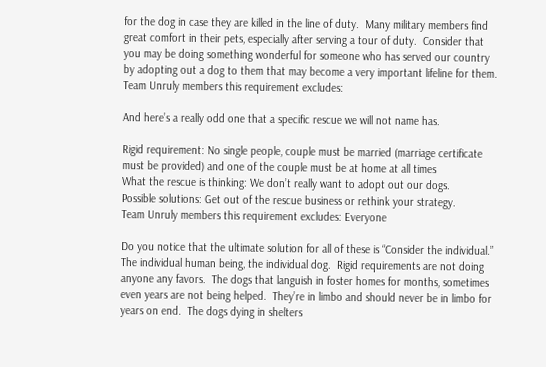for the dog in case they are killed in the line of duty.  Many military members find great comfort in their pets, especially after serving a tour of duty.  Consider that you may be doing something wonderful for someone who has served our country by adopting out a dog to them that may become a very important lifeline for them.
Team Unruly members this requirement excludes:

And here’s a really odd one that a specific rescue we will not name has.

Rigid requirement: No single people, couple must be married (marriage certificate must be provided) and one of the couple must be at home at all times
What the rescue is thinking: We don’t really want to adopt out our dogs.
Possible solutions: Get out of the rescue business or rethink your strategy.
Team Unruly members this requirement excludes: Everyone

Do you notice that the ultimate solution for all of these is “Consider the individual.”  The individual human being, the individual dog.  Rigid requirements are not doing anyone any favors.  The dogs that languish in foster homes for months, sometimes even years are not being helped.  They’re in limbo and should never be in limbo for years on end.  The dogs dying in shelters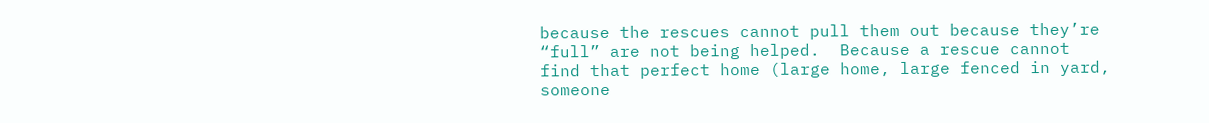because the rescues cannot pull them out because they’re “full” are not being helped.  Because a rescue cannot find that perfect home (large home, large fenced in yard, someone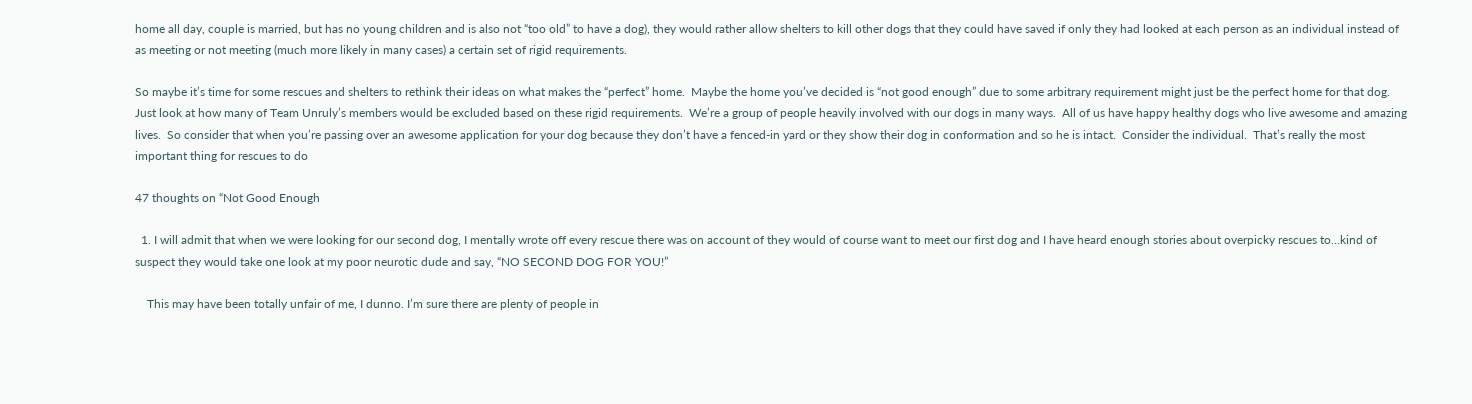home all day, couple is married, but has no young children and is also not “too old” to have a dog), they would rather allow shelters to kill other dogs that they could have saved if only they had looked at each person as an individual instead of as meeting or not meeting (much more likely in many cases) a certain set of rigid requirements.

So maybe it’s time for some rescues and shelters to rethink their ideas on what makes the “perfect” home.  Maybe the home you’ve decided is “not good enough” due to some arbitrary requirement might just be the perfect home for that dog.  Just look at how many of Team Unruly’s members would be excluded based on these rigid requirements.  We’re a group of people heavily involved with our dogs in many ways.  All of us have happy healthy dogs who live awesome and amazing lives.  So consider that when you’re passing over an awesome application for your dog because they don’t have a fenced-in yard or they show their dog in conformation and so he is intact.  Consider the individual.  That’s really the most important thing for rescues to do

47 thoughts on “Not Good Enough

  1. I will admit that when we were looking for our second dog, I mentally wrote off every rescue there was on account of they would of course want to meet our first dog and I have heard enough stories about overpicky rescues to…kind of suspect they would take one look at my poor neurotic dude and say, “NO SECOND DOG FOR YOU!”

    This may have been totally unfair of me, I dunno. I’m sure there are plenty of people in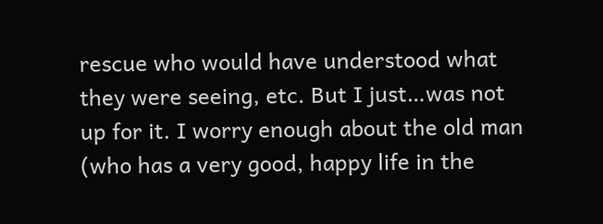rescue who would have understood what they were seeing, etc. But I just…was not up for it. I worry enough about the old man (who has a very good, happy life in the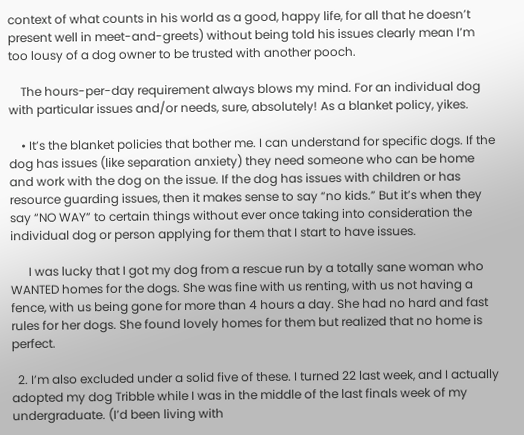context of what counts in his world as a good, happy life, for all that he doesn’t present well in meet-and-greets) without being told his issues clearly mean I’m too lousy of a dog owner to be trusted with another pooch.

    The hours-per-day requirement always blows my mind. For an individual dog with particular issues and/or needs, sure, absolutely! As a blanket policy, yikes.

    • It’s the blanket policies that bother me. I can understand for specific dogs. If the dog has issues (like separation anxiety) they need someone who can be home and work with the dog on the issue. If the dog has issues with children or has resource guarding issues, then it makes sense to say “no kids.” But it’s when they say “NO WAY” to certain things without ever once taking into consideration the individual dog or person applying for them that I start to have issues.

      I was lucky that I got my dog from a rescue run by a totally sane woman who WANTED homes for the dogs. She was fine with us renting, with us not having a fence, with us being gone for more than 4 hours a day. She had no hard and fast rules for her dogs. She found lovely homes for them but realized that no home is perfect.

  2. I’m also excluded under a solid five of these. I turned 22 last week, and I actually adopted my dog Tribble while I was in the middle of the last finals week of my undergraduate. (I’d been living with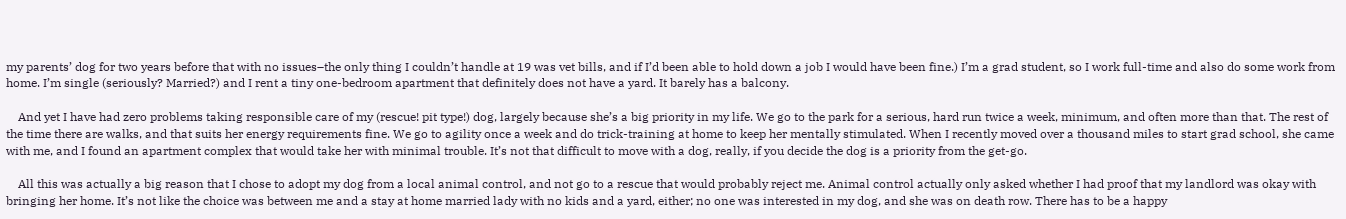my parents’ dog for two years before that with no issues–the only thing I couldn’t handle at 19 was vet bills, and if I’d been able to hold down a job I would have been fine.) I’m a grad student, so I work full-time and also do some work from home. I’m single (seriously? Married?) and I rent a tiny one-bedroom apartment that definitely does not have a yard. It barely has a balcony.

    And yet I have had zero problems taking responsible care of my (rescue! pit type!) dog, largely because she’s a big priority in my life. We go to the park for a serious, hard run twice a week, minimum, and often more than that. The rest of the time there are walks, and that suits her energy requirements fine. We go to agility once a week and do trick-training at home to keep her mentally stimulated. When I recently moved over a thousand miles to start grad school, she came with me, and I found an apartment complex that would take her with minimal trouble. It’s not that difficult to move with a dog, really, if you decide the dog is a priority from the get-go.

    All this was actually a big reason that I chose to adopt my dog from a local animal control, and not go to a rescue that would probably reject me. Animal control actually only asked whether I had proof that my landlord was okay with bringing her home. It’s not like the choice was between me and a stay at home married lady with no kids and a yard, either; no one was interested in my dog, and she was on death row. There has to be a happy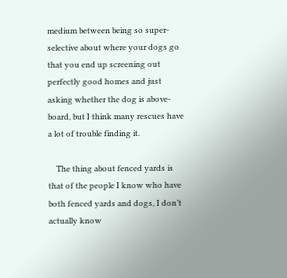medium between being so super-selective about where your dogs go that you end up screening out perfectly good homes and just asking whether the dog is above-board, but I think many rescues have a lot of trouble finding it.

    The thing about fenced yards is that of the people I know who have both fenced yards and dogs, I don’t actually know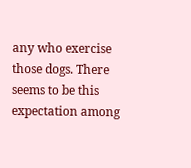any who exercise those dogs. There seems to be this expectation among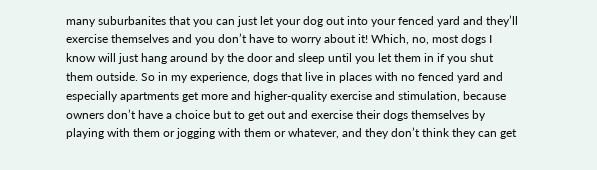many suburbanites that you can just let your dog out into your fenced yard and they’ll exercise themselves and you don’t have to worry about it! Which, no, most dogs I know will just hang around by the door and sleep until you let them in if you shut them outside. So in my experience, dogs that live in places with no fenced yard and especially apartments get more and higher-quality exercise and stimulation, because owners don’t have a choice but to get out and exercise their dogs themselves by playing with them or jogging with them or whatever, and they don’t think they can get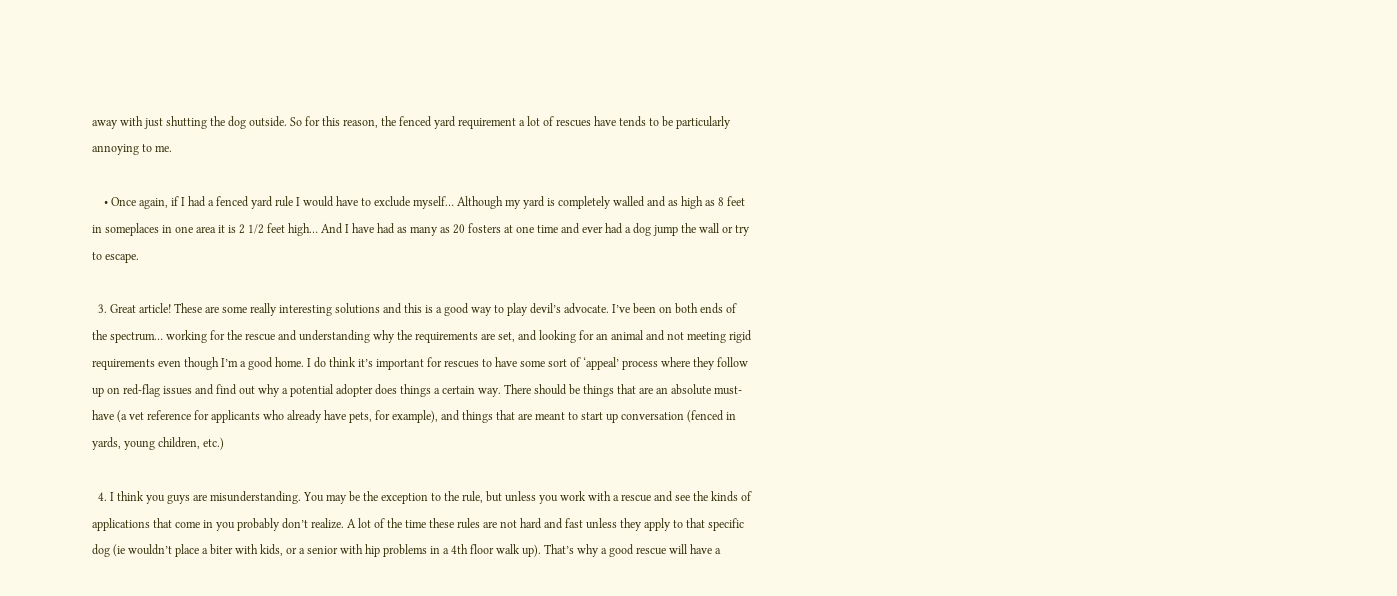away with just shutting the dog outside. So for this reason, the fenced yard requirement a lot of rescues have tends to be particularly annoying to me.

    • Once again, if I had a fenced yard rule I would have to exclude myself… Although my yard is completely walled and as high as 8 feet in someplaces in one area it is 2 1/2 feet high… And I have had as many as 20 fosters at one time and ever had a dog jump the wall or try to escape.

  3. Great article! These are some really interesting solutions and this is a good way to play devil’s advocate. I’ve been on both ends of the spectrum… working for the rescue and understanding why the requirements are set, and looking for an animal and not meeting rigid requirements even though I’m a good home. I do think it’s important for rescues to have some sort of ‘appeal’ process where they follow up on red-flag issues and find out why a potential adopter does things a certain way. There should be things that are an absolute must-have (a vet reference for applicants who already have pets, for example), and things that are meant to start up conversation (fenced in yards, young children, etc.)

  4. I think you guys are misunderstanding. You may be the exception to the rule, but unless you work with a rescue and see the kinds of applications that come in you probably don’t realize. A lot of the time these rules are not hard and fast unless they apply to that specific dog (ie wouldn’t place a biter with kids, or a senior with hip problems in a 4th floor walk up). That’s why a good rescue will have a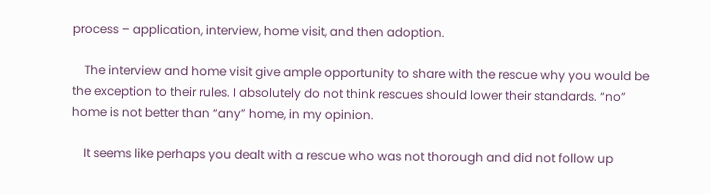process – application, interview, home visit, and then adoption.

    The interview and home visit give ample opportunity to share with the rescue why you would be the exception to their rules. I absolutely do not think rescues should lower their standards. “no” home is not better than “any” home, in my opinion.

    It seems like perhaps you dealt with a rescue who was not thorough and did not follow up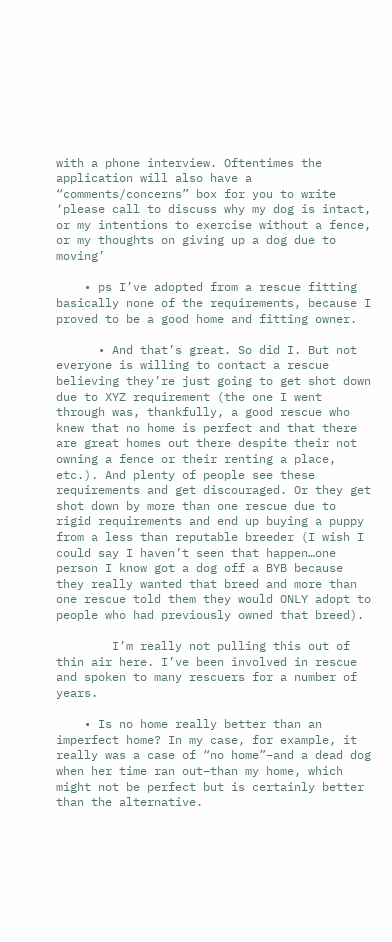with a phone interview. Oftentimes the application will also have a “comments/concerns” box for you to write ‘please call to discuss why my dog is intact, or my intentions to exercise without a fence, or my thoughts on giving up a dog due to moving’

    • ps I’ve adopted from a rescue fitting basically none of the requirements, because I proved to be a good home and fitting owner.

      • And that’s great. So did I. But not everyone is willing to contact a rescue believing they’re just going to get shot down due to XYZ requirement (the one I went through was, thankfully, a good rescue who knew that no home is perfect and that there are great homes out there despite their not owning a fence or their renting a place, etc.). And plenty of people see these requirements and get discouraged. Or they get shot down by more than one rescue due to rigid requirements and end up buying a puppy from a less than reputable breeder (I wish I could say I haven’t seen that happen…one person I know got a dog off a BYB because they really wanted that breed and more than one rescue told them they would ONLY adopt to people who had previously owned that breed).

        I’m really not pulling this out of thin air here. I’ve been involved in rescue and spoken to many rescuers for a number of years.

    • Is no home really better than an imperfect home? In my case, for example, it really was a case of “no home”–and a dead dog when her time ran out–than my home, which might not be perfect but is certainly better than the alternative.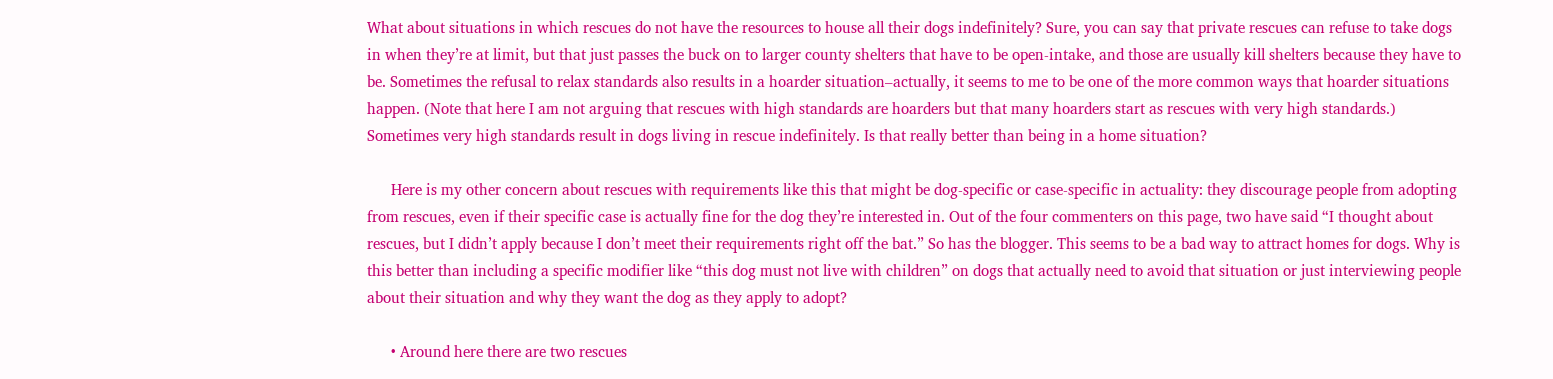What about situations in which rescues do not have the resources to house all their dogs indefinitely? Sure, you can say that private rescues can refuse to take dogs in when they’re at limit, but that just passes the buck on to larger county shelters that have to be open-intake, and those are usually kill shelters because they have to be. Sometimes the refusal to relax standards also results in a hoarder situation–actually, it seems to me to be one of the more common ways that hoarder situations happen. (Note that here I am not arguing that rescues with high standards are hoarders but that many hoarders start as rescues with very high standards.) Sometimes very high standards result in dogs living in rescue indefinitely. Is that really better than being in a home situation?

      Here is my other concern about rescues with requirements like this that might be dog-specific or case-specific in actuality: they discourage people from adopting from rescues, even if their specific case is actually fine for the dog they’re interested in. Out of the four commenters on this page, two have said “I thought about rescues, but I didn’t apply because I don’t meet their requirements right off the bat.” So has the blogger. This seems to be a bad way to attract homes for dogs. Why is this better than including a specific modifier like “this dog must not live with children” on dogs that actually need to avoid that situation or just interviewing people about their situation and why they want the dog as they apply to adopt?

      • Around here there are two rescues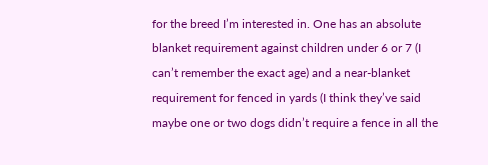for the breed I’m interested in. One has an absolute blanket requirement against children under 6 or 7 (I can’t remember the exact age) and a near-blanket requirement for fenced in yards (I think they’ve said maybe one or two dogs didn’t require a fence in all the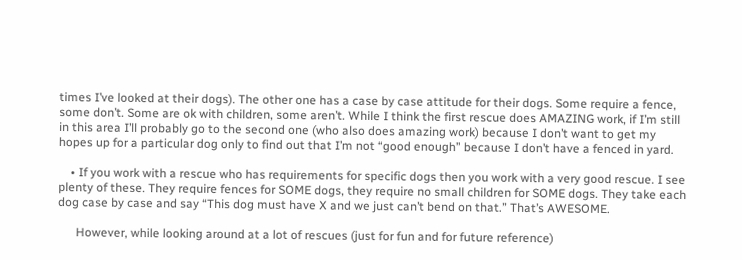times I’ve looked at their dogs). The other one has a case by case attitude for their dogs. Some require a fence, some don’t. Some are ok with children, some aren’t. While I think the first rescue does AMAZING work, if I’m still in this area I’ll probably go to the second one (who also does amazing work) because I don’t want to get my hopes up for a particular dog only to find out that I’m not “good enough” because I don’t have a fenced in yard.

    • If you work with a rescue who has requirements for specific dogs then you work with a very good rescue. I see plenty of these. They require fences for SOME dogs, they require no small children for SOME dogs. They take each dog case by case and say “This dog must have X and we just can’t bend on that.” That’s AWESOME.

      However, while looking around at a lot of rescues (just for fun and for future reference)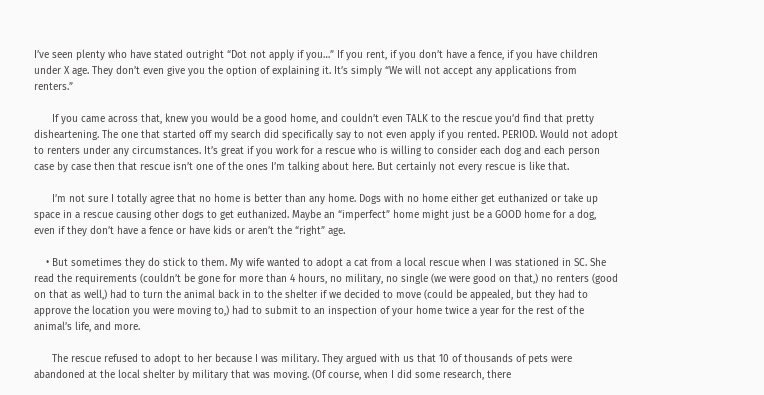I’ve seen plenty who have stated outright “Dot not apply if you…” If you rent, if you don’t have a fence, if you have children under X age. They don’t even give you the option of explaining it. It’s simply “We will not accept any applications from renters.”

      If you came across that, knew you would be a good home, and couldn’t even TALK to the rescue you’d find that pretty disheartening. The one that started off my search did specifically say to not even apply if you rented. PERIOD. Would not adopt to renters under any circumstances. It’s great if you work for a rescue who is willing to consider each dog and each person case by case then that rescue isn’t one of the ones I’m talking about here. But certainly not every rescue is like that.

      I’m not sure I totally agree that no home is better than any home. Dogs with no home either get euthanized or take up space in a rescue causing other dogs to get euthanized. Maybe an “imperfect” home might just be a GOOD home for a dog, even if they don’t have a fence or have kids or aren’t the “right” age.

    • But sometimes they do stick to them. My wife wanted to adopt a cat from a local rescue when I was stationed in SC. She read the requirements (couldn’t be gone for more than 4 hours, no military, no single (we were good on that,) no renters (good on that as well,) had to turn the animal back in to the shelter if we decided to move (could be appealed, but they had to approve the location you were moving to,) had to submit to an inspection of your home twice a year for the rest of the animal’s life, and more.

      The rescue refused to adopt to her because I was military. They argued with us that 10 of thousands of pets were abandoned at the local shelter by military that was moving. (Of course, when I did some research, there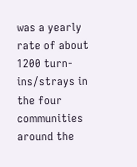was a yearly rate of about 1200 turn-ins/strays in the four communities around the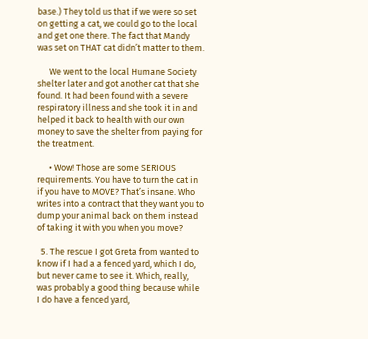base.) They told us that if we were so set on getting a cat, we could go to the local and get one there. The fact that Mandy was set on THAT cat didn’t matter to them.

      We went to the local Humane Society shelter later and got another cat that she found. It had been found with a severe respiratory illness and she took it in and helped it back to health with our own money to save the shelter from paying for the treatment.

      • Wow! Those are some SERIOUS requirements. You have to turn the cat in if you have to MOVE? That’s insane. Who writes into a contract that they want you to dump your animal back on them instead of taking it with you when you move?

  5. The rescue I got Greta from wanted to know if I had a a fenced yard, which I do, but never came to see it. Which, really, was probably a good thing because while I do have a fenced yard,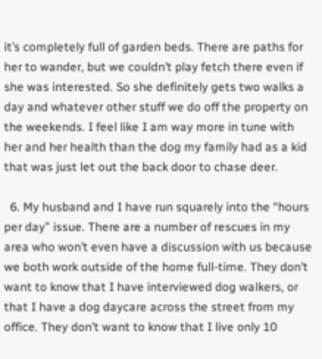it’s completely full of garden beds. There are paths for her to wander, but we couldn’t play fetch there even if she was interested. So she definitely gets two walks a day and whatever other stuff we do off the property on the weekends. I feel like I am way more in tune with her and her health than the dog my family had as a kid that was just let out the back door to chase deer.

  6. My husband and I have run squarely into the “hours per day” issue. There are a number of rescues in my area who won’t even have a discussion with us because we both work outside of the home full-time. They don’t want to know that I have interviewed dog walkers, or that I have a dog daycare across the street from my office. They don’t want to know that I live only 10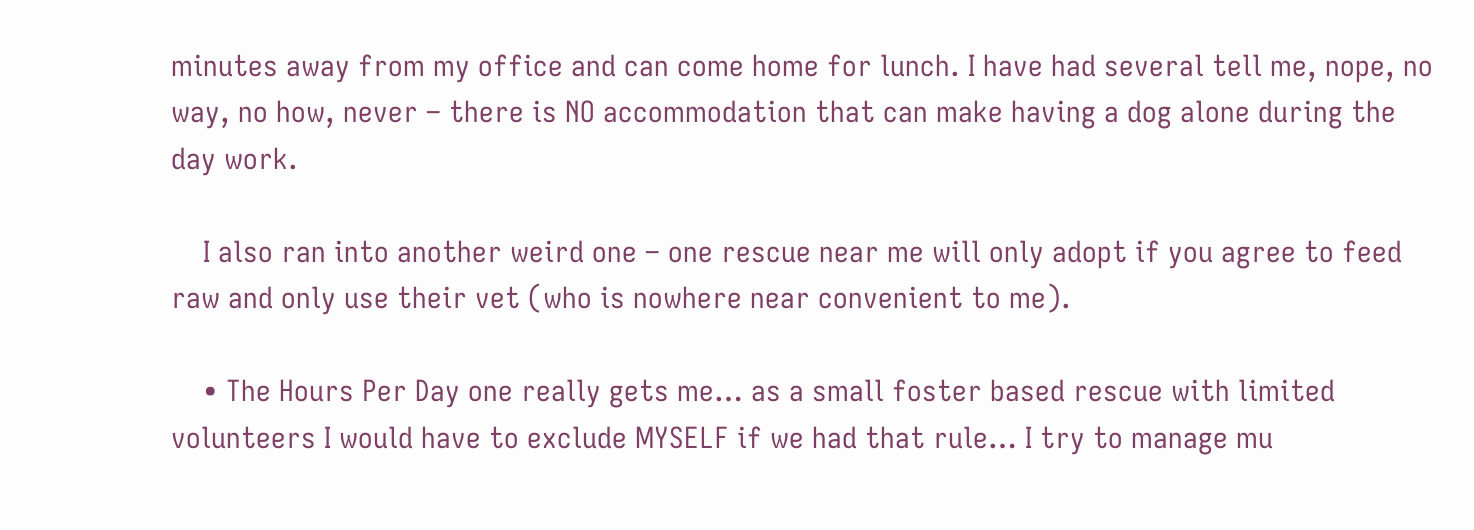minutes away from my office and can come home for lunch. I have had several tell me, nope, no way, no how, never – there is NO accommodation that can make having a dog alone during the day work.

    I also ran into another weird one – one rescue near me will only adopt if you agree to feed raw and only use their vet (who is nowhere near convenient to me).

    • The Hours Per Day one really gets me… as a small foster based rescue with limited volunteers I would have to exclude MYSELF if we had that rule… I try to manage mu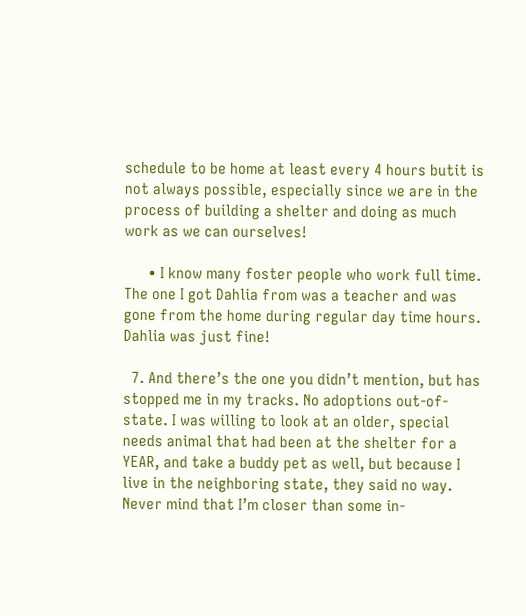schedule to be home at least every 4 hours butit is not always possible, especially since we are in the process of building a shelter and doing as much work as we can ourselves!

      • I know many foster people who work full time. The one I got Dahlia from was a teacher and was gone from the home during regular day time hours. Dahlia was just fine!

  7. And there’s the one you didn’t mention, but has stopped me in my tracks. No adoptions out-of-state. I was willing to look at an older, special needs animal that had been at the shelter for a YEAR, and take a buddy pet as well, but because I live in the neighboring state, they said no way. Never mind that I’m closer than some in-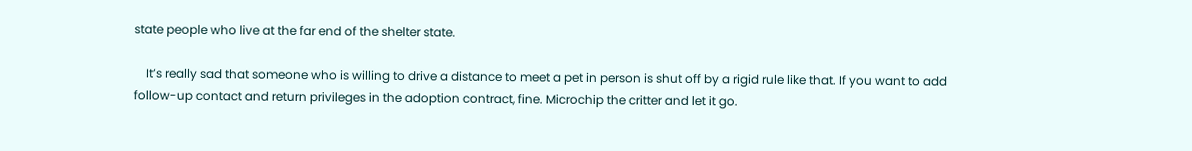state people who live at the far end of the shelter state.

    It’s really sad that someone who is willing to drive a distance to meet a pet in person is shut off by a rigid rule like that. If you want to add follow-up contact and return privileges in the adoption contract, fine. Microchip the critter and let it go.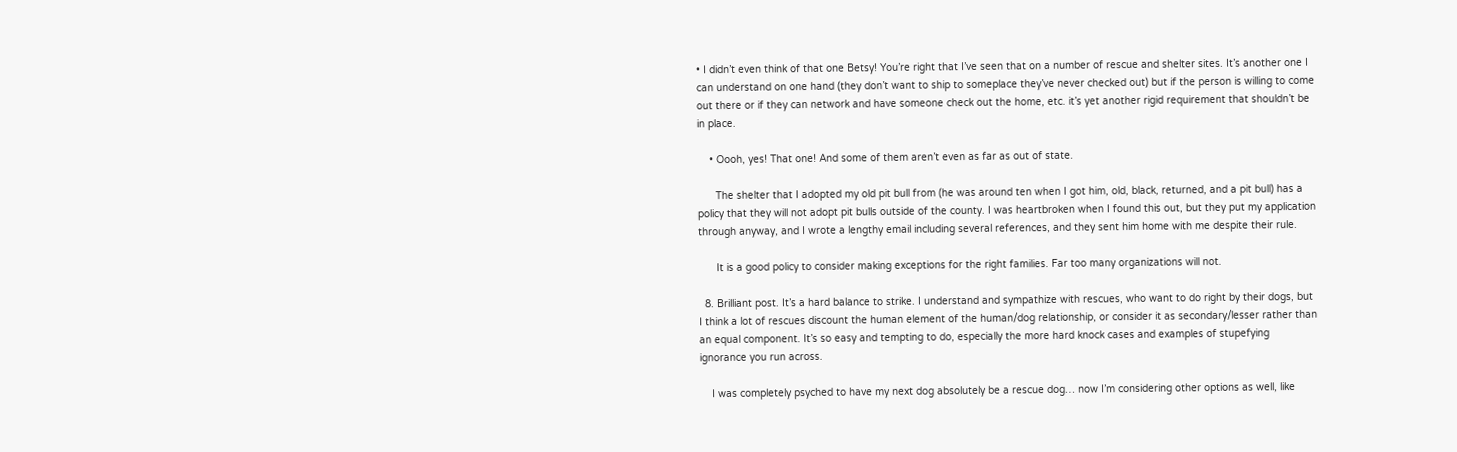• I didn’t even think of that one Betsy! You’re right that I’ve seen that on a number of rescue and shelter sites. It’s another one I can understand on one hand (they don’t want to ship to someplace they’ve never checked out) but if the person is willing to come out there or if they can network and have someone check out the home, etc. it’s yet another rigid requirement that shouldn’t be in place.

    • Oooh, yes! That one! And some of them aren’t even as far as out of state.

      The shelter that I adopted my old pit bull from (he was around ten when I got him, old, black, returned, and a pit bull) has a policy that they will not adopt pit bulls outside of the county. I was heartbroken when I found this out, but they put my application through anyway, and I wrote a lengthy email including several references, and they sent him home with me despite their rule.

      It is a good policy to consider making exceptions for the right families. Far too many organizations will not.

  8. Brilliant post. It’s a hard balance to strike. I understand and sympathize with rescues, who want to do right by their dogs, but I think a lot of rescues discount the human element of the human/dog relationship, or consider it as secondary/lesser rather than an equal component. It’s so easy and tempting to do, especially the more hard knock cases and examples of stupefying ignorance you run across.

    I was completely psyched to have my next dog absolutely be a rescue dog… now I’m considering other options as well, like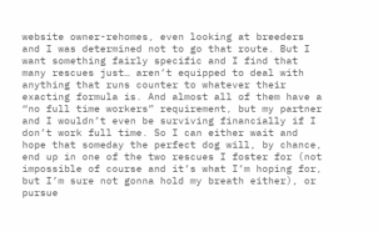website owner-rehomes, even looking at breeders and I was determined not to go that route. But I want something fairly specific and I find that many rescues just… aren’t equipped to deal with anything that runs counter to whatever their exacting formula is. And almost all of them have a “no full time workers” requirement, but my partner and I wouldn’t even be surviving financially if I don’t work full time. So I can either wait and hope that someday the perfect dog will, by chance, end up in one of the two rescues I foster for (not impossible of course and it’s what I’m hoping for, but I’m sure not gonna hold my breath either), or pursue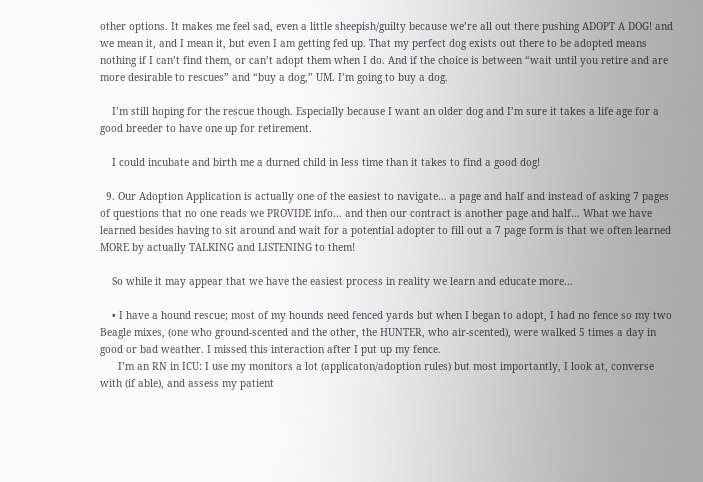other options. It makes me feel sad, even a little sheepish/guilty because we’re all out there pushing ADOPT A DOG! and we mean it, and I mean it, but even I am getting fed up. That my perfect dog exists out there to be adopted means nothing if I can’t find them, or can’t adopt them when I do. And if the choice is between “wait until you retire and are more desirable to rescues” and “buy a dog,” UM. I’m going to buy a dog.

    I’m still hoping for the rescue though. Especially because I want an older dog and I’m sure it takes a life age for a good breeder to have one up for retirement.

    I could incubate and birth me a durned child in less time than it takes to find a good dog!

  9. Our Adoption Application is actually one of the easiest to navigate… a page and half and instead of asking 7 pages of questions that no one reads we PROVIDE info… and then our contract is another page and half… What we have learned besides having to sit around and wait for a potential adopter to fill out a 7 page form is that we often learned MORE by actually TALKING and LISTENING to them!

    So while it may appear that we have the easiest process in reality we learn and educate more…

    • I have a hound rescue; most of my hounds need fenced yards but when I began to adopt, I had no fence so my two Beagle mixes, (one who ground-scented and the other, the HUNTER, who air-scented), were walked 5 times a day in good or bad weather. I missed this interaction after I put up my fence.
      I’m an RN in ICU: I use my monitors a lot (applicaton/adoption rules) but most importantly, I look at, converse with (if able), and assess my patient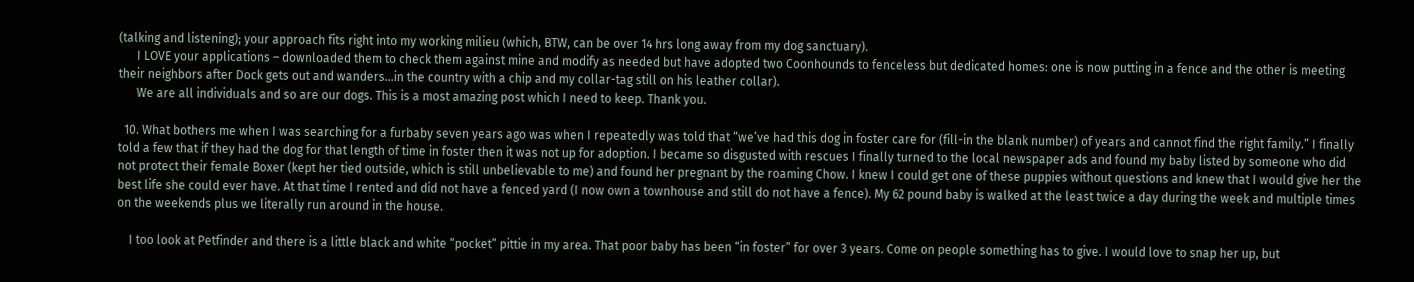(talking and listening); your approach fits right into my working milieu (which, BTW, can be over 14 hrs long away from my dog sanctuary).
      I LOVE your applications – downloaded them to check them against mine and modify as needed but have adopted two Coonhounds to fenceless but dedicated homes: one is now putting in a fence and the other is meeting their neighbors after Dock gets out and wanders…in the country with a chip and my collar-tag still on his leather collar).
      We are all individuals and so are our dogs. This is a most amazing post which I need to keep. Thank you.

  10. What bothers me when I was searching for a furbaby seven years ago was when I repeatedly was told that “we’ve had this dog in foster care for (fill-in the blank number) of years and cannot find the right family.” I finally told a few that if they had the dog for that length of time in foster then it was not up for adoption. I became so disgusted with rescues I finally turned to the local newspaper ads and found my baby listed by someone who did not protect their female Boxer (kept her tied outside, which is still unbelievable to me) and found her pregnant by the roaming Chow. I knew I could get one of these puppies without questions and knew that I would give her the best life she could ever have. At that time I rented and did not have a fenced yard (I now own a townhouse and still do not have a fence). My 62 pound baby is walked at the least twice a day during the week and multiple times on the weekends plus we literally run around in the house.

    I too look at Petfinder and there is a little black and white “pocket” pittie in my area. That poor baby has been “in foster” for over 3 years. Come on people something has to give. I would love to snap her up, but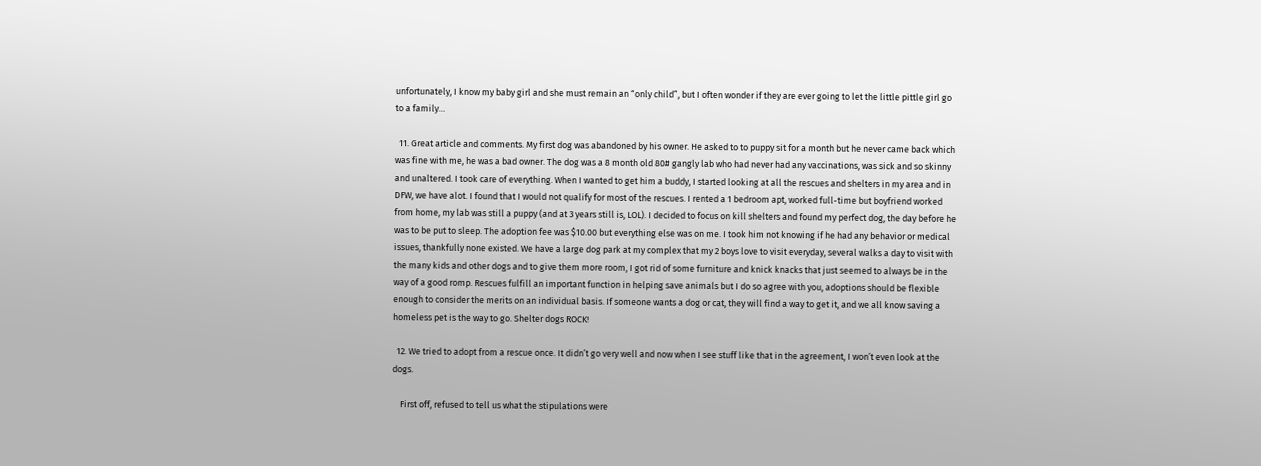unfortunately, I know my baby girl and she must remain an “only child”, but I often wonder if they are ever going to let the little pittle girl go to a family…

  11. Great article and comments. My first dog was abandoned by his owner. He asked to to puppy sit for a month but he never came back which was fine with me, he was a bad owner. The dog was a 8 month old 80# gangly lab who had never had any vaccinations, was sick and so skinny and unaltered. I took care of everything. When I wanted to get him a buddy, I started looking at all the rescues and shelters in my area and in DFW, we have alot. I found that I would not qualify for most of the rescues. I rented a 1 bedroom apt, worked full-time but boyfriend worked from home, my lab was still a puppy (and at 3 years still is, LOL). I decided to focus on kill shelters and found my perfect dog, the day before he was to be put to sleep. The adoption fee was $10.00 but everything else was on me. I took him not knowing if he had any behavior or medical issues, thankfully none existed. We have a large dog park at my complex that my 2 boys love to visit everyday, several walks a day to visit with the many kids and other dogs and to give them more room, I got rid of some furniture and knick knacks that just seemed to always be in the way of a good romp. Rescues fulfill an important function in helping save animals but I do so agree with you, adoptions should be flexible enough to consider the merits on an individual basis. If someone wants a dog or cat, they will find a way to get it, and we all know saving a homeless pet is the way to go. Shelter dogs ROCK!

  12. We tried to adopt from a rescue once. It didn’t go very well and now when I see stuff like that in the agreement, I won’t even look at the dogs.

    First off, refused to tell us what the stipulations were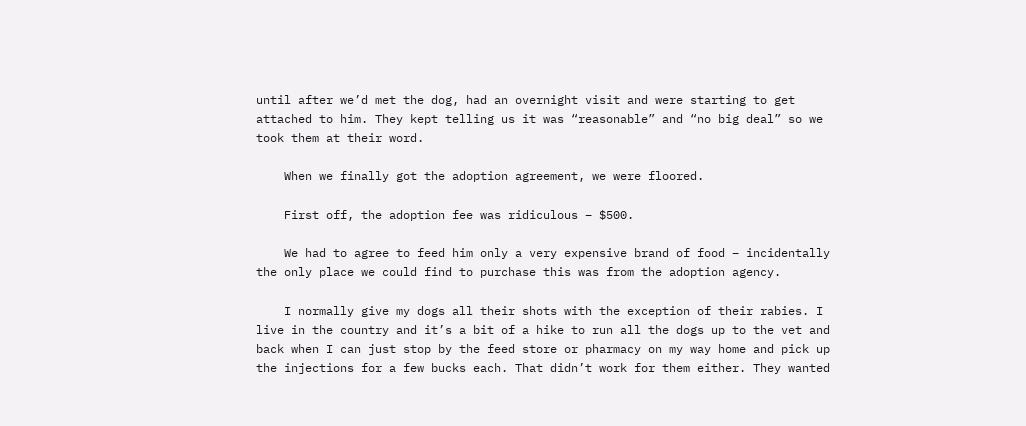until after we’d met the dog, had an overnight visit and were starting to get attached to him. They kept telling us it was “reasonable” and “no big deal” so we took them at their word.

    When we finally got the adoption agreement, we were floored.

    First off, the adoption fee was ridiculous – $500.

    We had to agree to feed him only a very expensive brand of food – incidentally the only place we could find to purchase this was from the adoption agency.

    I normally give my dogs all their shots with the exception of their rabies. I live in the country and it’s a bit of a hike to run all the dogs up to the vet and back when I can just stop by the feed store or pharmacy on my way home and pick up the injections for a few bucks each. That didn’t work for them either. They wanted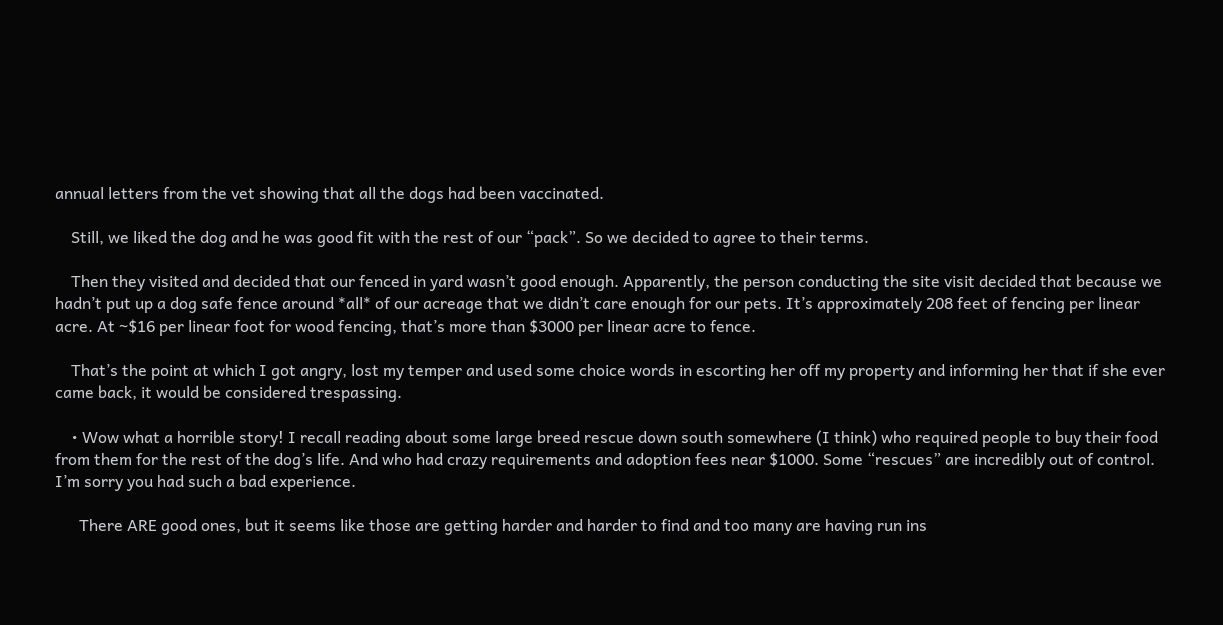annual letters from the vet showing that all the dogs had been vaccinated.

    Still, we liked the dog and he was good fit with the rest of our “pack”. So we decided to agree to their terms.

    Then they visited and decided that our fenced in yard wasn’t good enough. Apparently, the person conducting the site visit decided that because we hadn’t put up a dog safe fence around *all* of our acreage that we didn’t care enough for our pets. It’s approximately 208 feet of fencing per linear acre. At ~$16 per linear foot for wood fencing, that’s more than $3000 per linear acre to fence.

    That’s the point at which I got angry, lost my temper and used some choice words in escorting her off my property and informing her that if she ever came back, it would be considered trespassing.

    • Wow what a horrible story! I recall reading about some large breed rescue down south somewhere (I think) who required people to buy their food from them for the rest of the dog’s life. And who had crazy requirements and adoption fees near $1000. Some “rescues” are incredibly out of control. I’m sorry you had such a bad experience.

      There ARE good ones, but it seems like those are getting harder and harder to find and too many are having run ins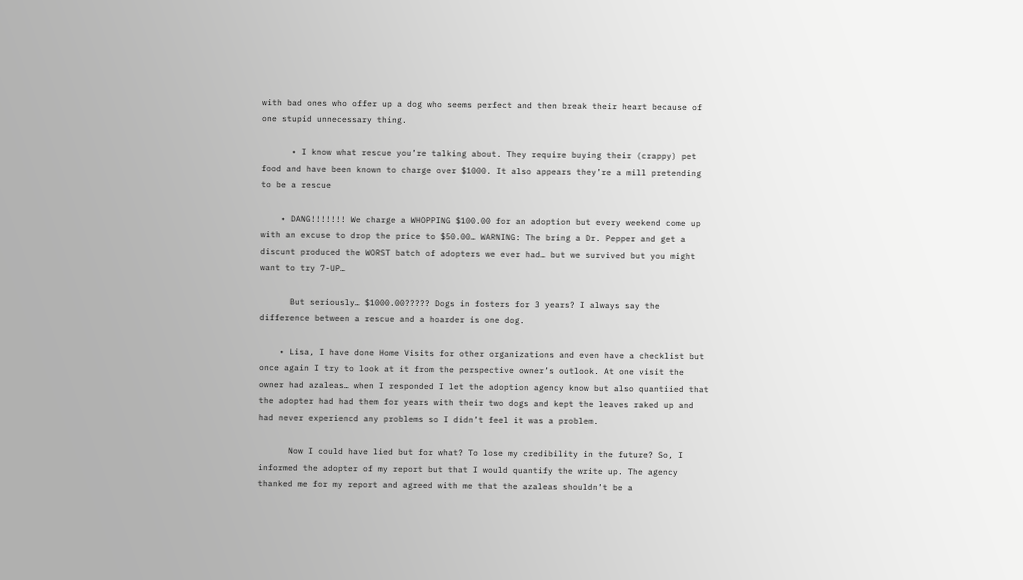with bad ones who offer up a dog who seems perfect and then break their heart because of one stupid unnecessary thing.

      • I know what rescue you’re talking about. They require buying their (crappy) pet food and have been known to charge over $1000. It also appears they’re a mill pretending to be a rescue

    • DANG!!!!!!! We charge a WHOPPING $100.00 for an adoption but every weekend come up with an excuse to drop the price to $50.00… WARNING: The bring a Dr. Pepper and get a discunt produced the WORST batch of adopters we ever had… but we survived but you might want to try 7-UP…

      But seriously… $1000.00????? Dogs in fosters for 3 years? I always say the difference between a rescue and a hoarder is one dog.

    • Lisa, I have done Home Visits for other organizations and even have a checklist but once again I try to look at it from the perspective owner’s outlook. At one visit the owner had azaleas… when I responded I let the adoption agency know but also quantiied that the adopter had had them for years with their two dogs and kept the leaves raked up and had never experiencd any problems so I didn’t feel it was a problem.

      Now I could have lied but for what? To lose my credibility in the future? So, I informed the adopter of my report but that I would quantify the write up. The agency thanked me for my report and agreed with me that the azaleas shouldn’t be a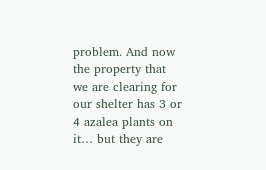problem. And now the property that we are clearing for our shelter has 3 or 4 azalea plants on it… but they are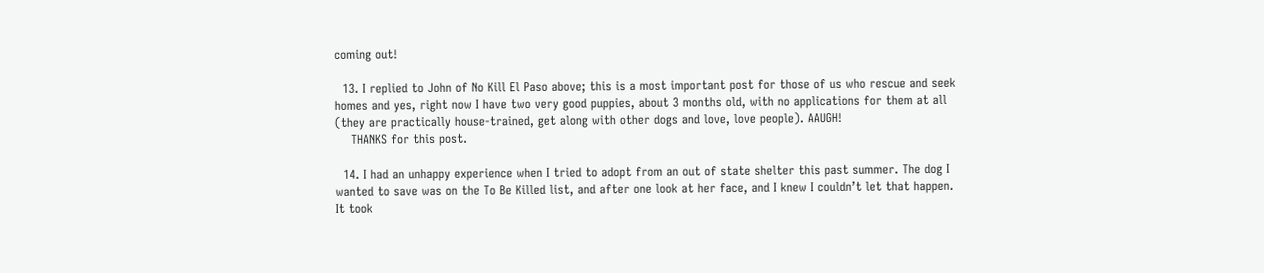coming out!

  13. I replied to John of No Kill El Paso above; this is a most important post for those of us who rescue and seek homes and yes, right now I have two very good puppies, about 3 months old, with no applications for them at all (they are practically house-trained, get along with other dogs and love, love people). AAUGH!
    THANKS for this post.

  14. I had an unhappy experience when I tried to adopt from an out of state shelter this past summer. The dog I wanted to save was on the To Be Killed list, and after one look at her face, and I knew I couldn’t let that happen. It took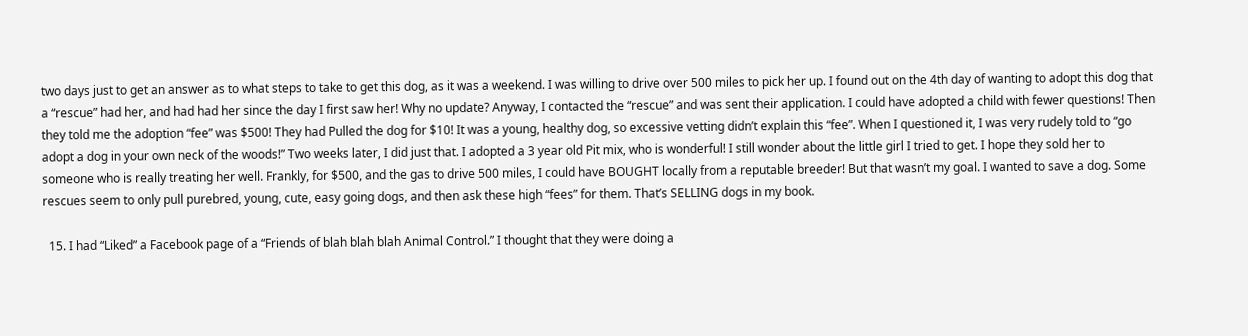two days just to get an answer as to what steps to take to get this dog, as it was a weekend. I was willing to drive over 500 miles to pick her up. I found out on the 4th day of wanting to adopt this dog that a “rescue” had her, and had had her since the day I first saw her! Why no update? Anyway, I contacted the “rescue” and was sent their application. I could have adopted a child with fewer questions! Then they told me the adoption “fee” was $500! They had Pulled the dog for $10! It was a young, healthy dog, so excessive vetting didn’t explain this “fee”. When I questioned it, I was very rudely told to “go adopt a dog in your own neck of the woods!” Two weeks later, I did just that. I adopted a 3 year old Pit mix, who is wonderful! I still wonder about the little girl I tried to get. I hope they sold her to someone who is really treating her well. Frankly, for $500, and the gas to drive 500 miles, I could have BOUGHT locally from a reputable breeder! But that wasn’t my goal. I wanted to save a dog. Some rescues seem to only pull purebred, young, cute, easy going dogs, and then ask these high “fees” for them. That’s SELLING dogs in my book.

  15. I had “Liked” a Facebook page of a “Friends of blah blah blah Animal Control.” I thought that they were doing a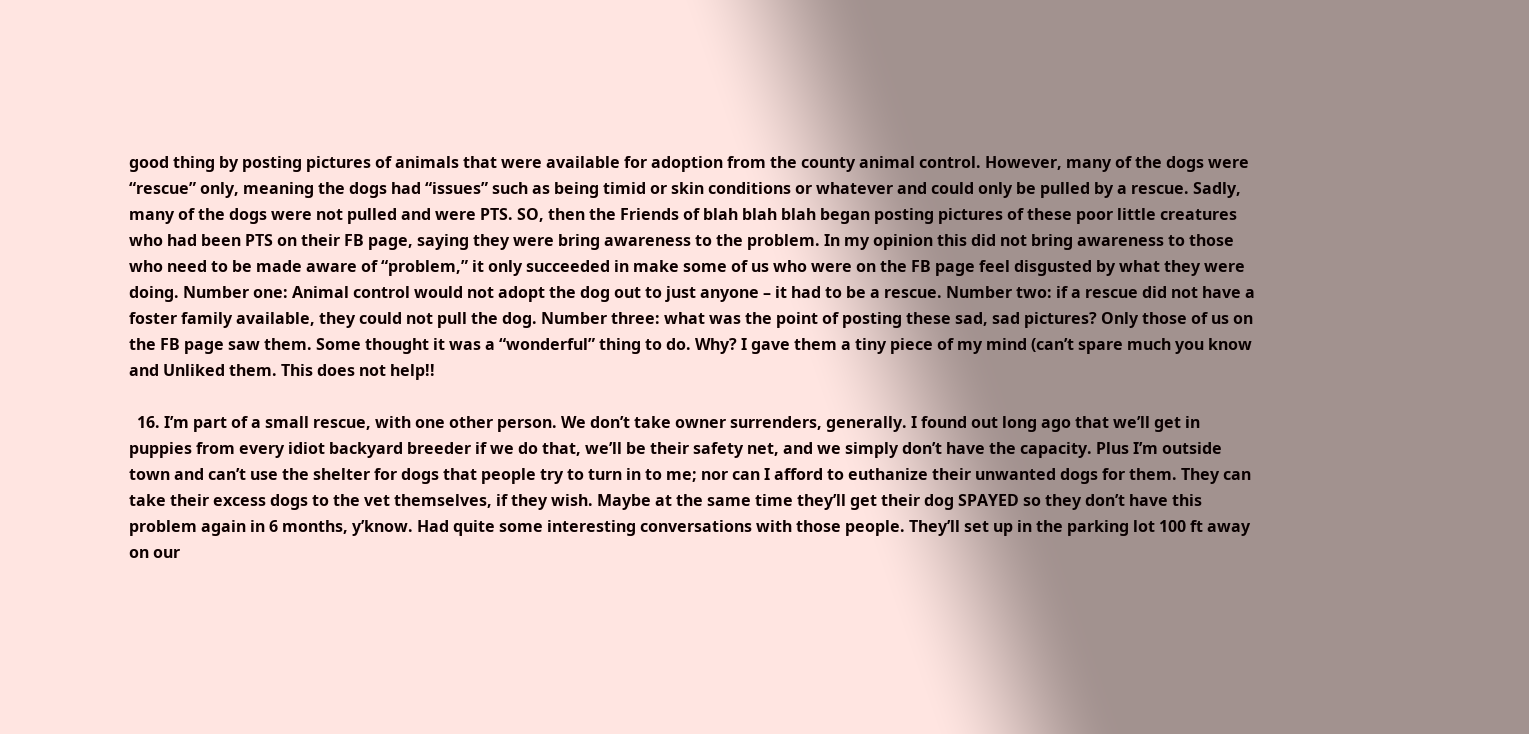good thing by posting pictures of animals that were available for adoption from the county animal control. However, many of the dogs were “rescue” only, meaning the dogs had “issues” such as being timid or skin conditions or whatever and could only be pulled by a rescue. Sadly, many of the dogs were not pulled and were PTS. SO, then the Friends of blah blah blah began posting pictures of these poor little creatures who had been PTS on their FB page, saying they were bring awareness to the problem. In my opinion this did not bring awareness to those who need to be made aware of “problem,” it only succeeded in make some of us who were on the FB page feel disgusted by what they were doing. Number one: Animal control would not adopt the dog out to just anyone – it had to be a rescue. Number two: if a rescue did not have a foster family available, they could not pull the dog. Number three: what was the point of posting these sad, sad pictures? Only those of us on the FB page saw them. Some thought it was a “wonderful” thing to do. Why? I gave them a tiny piece of my mind (can’t spare much you know and Unliked them. This does not help!!

  16. I’m part of a small rescue, with one other person. We don’t take owner surrenders, generally. I found out long ago that we’ll get in puppies from every idiot backyard breeder if we do that, we’ll be their safety net, and we simply don’t have the capacity. Plus I’m outside town and can’t use the shelter for dogs that people try to turn in to me; nor can I afford to euthanize their unwanted dogs for them. They can take their excess dogs to the vet themselves, if they wish. Maybe at the same time they’ll get their dog SPAYED so they don’t have this problem again in 6 months, y’know. Had quite some interesting conversations with those people. They’ll set up in the parking lot 100 ft away on our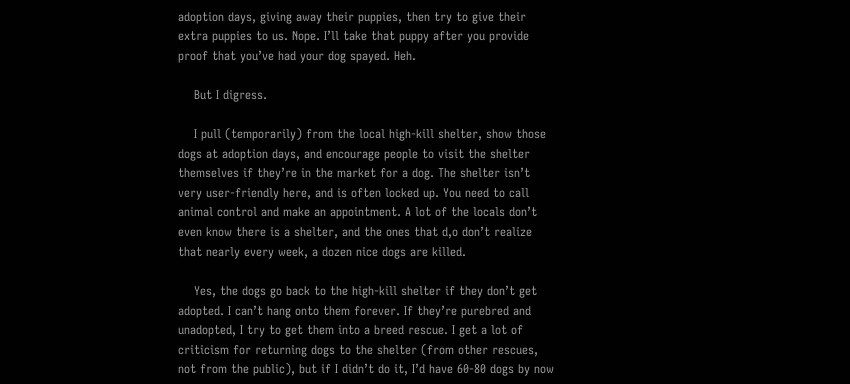adoption days, giving away their puppies, then try to give their extra puppies to us. Nope. I’ll take that puppy after you provide proof that you’ve had your dog spayed. Heh.

    But I digress.

    I pull (temporarily) from the local high-kill shelter, show those dogs at adoption days, and encourage people to visit the shelter themselves if they’re in the market for a dog. The shelter isn’t very user-friendly here, and is often locked up. You need to call animal control and make an appointment. A lot of the locals don’t even know there is a shelter, and the ones that d,o don’t realize that nearly every week, a dozen nice dogs are killed.

    Yes, the dogs go back to the high-kill shelter if they don’t get adopted. I can’t hang onto them forever. If they’re purebred and unadopted, I try to get them into a breed rescue. I get a lot of criticism for returning dogs to the shelter (from other rescues, not from the public), but if I didn’t do it, I’d have 60-80 dogs by now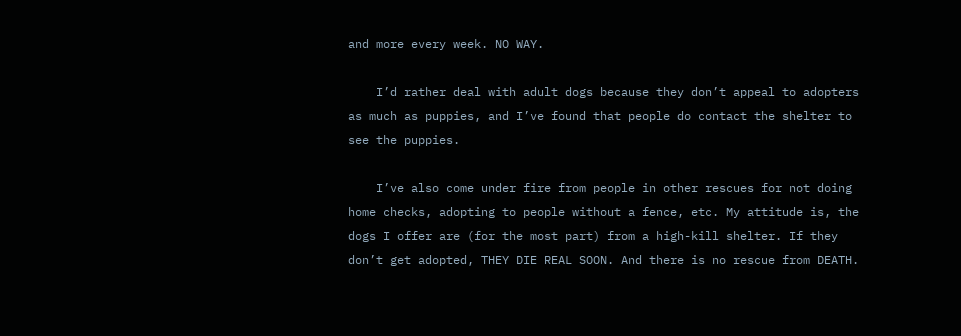and more every week. NO WAY.

    I’d rather deal with adult dogs because they don’t appeal to adopters as much as puppies, and I’ve found that people do contact the shelter to see the puppies.

    I’ve also come under fire from people in other rescues for not doing home checks, adopting to people without a fence, etc. My attitude is, the dogs I offer are (for the most part) from a high-kill shelter. If they don’t get adopted, THEY DIE REAL SOON. And there is no rescue from DEATH.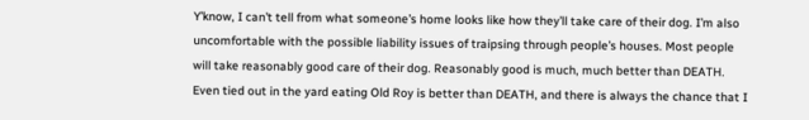Y’know, I can’t tell from what someone’s home looks like how they’ll take care of their dog. I’m also uncomfortable with the possible liability issues of traipsing through people’s houses. Most people will take reasonably good care of their dog. Reasonably good is much, much better than DEATH. Even tied out in the yard eating Old Roy is better than DEATH, and there is always the chance that I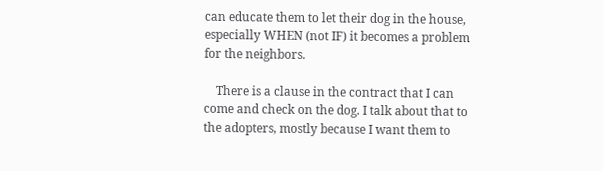can educate them to let their dog in the house, especially WHEN (not IF) it becomes a problem for the neighbors.

    There is a clause in the contract that I can come and check on the dog. I talk about that to the adopters, mostly because I want them to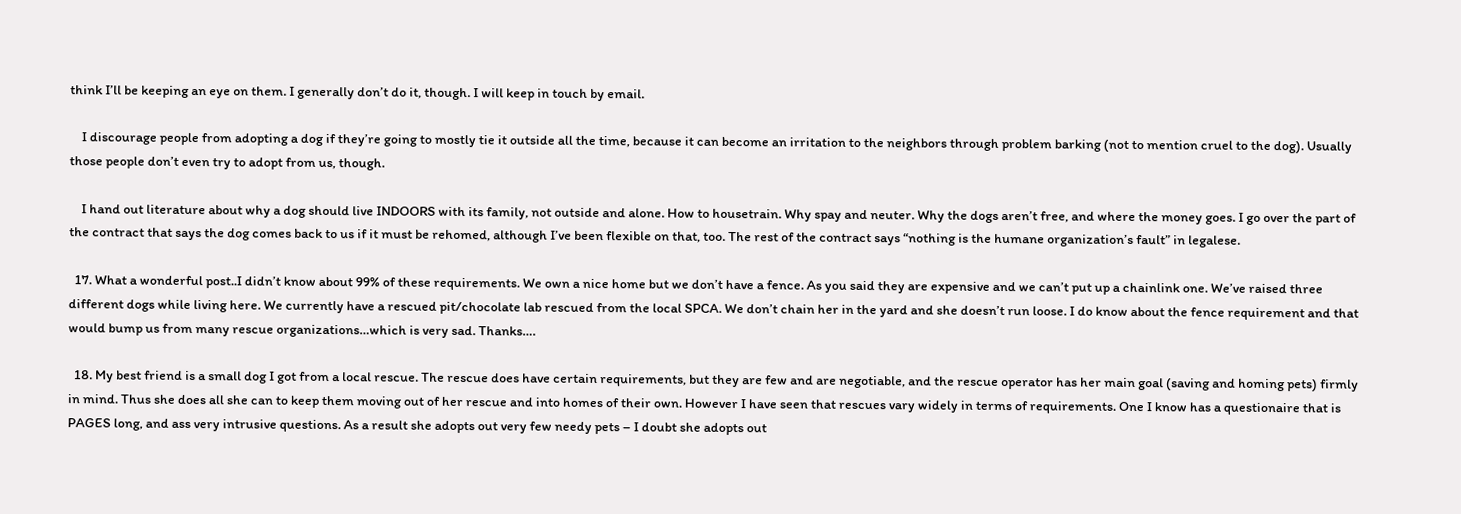think I’ll be keeping an eye on them. I generally don’t do it, though. I will keep in touch by email.

    I discourage people from adopting a dog if they’re going to mostly tie it outside all the time, because it can become an irritation to the neighbors through problem barking (not to mention cruel to the dog). Usually those people don’t even try to adopt from us, though.

    I hand out literature about why a dog should live INDOORS with its family, not outside and alone. How to housetrain. Why spay and neuter. Why the dogs aren’t free, and where the money goes. I go over the part of the contract that says the dog comes back to us if it must be rehomed, although I’ve been flexible on that, too. The rest of the contract says “nothing is the humane organization’s fault” in legalese.

  17. What a wonderful post..I didn’t know about 99% of these requirements. We own a nice home but we don’t have a fence. As you said they are expensive and we can’t put up a chainlink one. We’ve raised three different dogs while living here. We currently have a rescued pit/chocolate lab rescued from the local SPCA. We don’t chain her in the yard and she doesn’t run loose. I do know about the fence requirement and that would bump us from many rescue organizations…which is very sad. Thanks….

  18. My best friend is a small dog I got from a local rescue. The rescue does have certain requirements, but they are few and are negotiable, and the rescue operator has her main goal (saving and homing pets) firmly in mind. Thus she does all she can to keep them moving out of her rescue and into homes of their own. However I have seen that rescues vary widely in terms of requirements. One I know has a questionaire that is PAGES long, and ass very intrusive questions. As a result she adopts out very few needy pets – I doubt she adopts out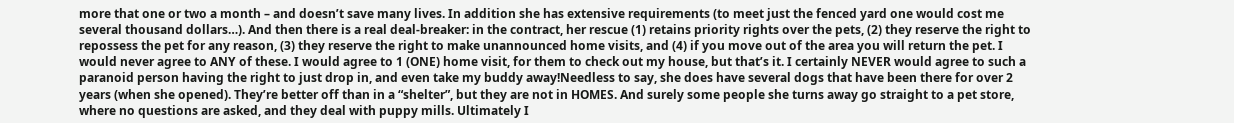more that one or two a month – and doesn’t save many lives. In addition she has extensive requirements (to meet just the fenced yard one would cost me several thousand dollars…). And then there is a real deal-breaker: in the contract, her rescue (1) retains priority rights over the pets, (2) they reserve the right to repossess the pet for any reason, (3) they reserve the right to make unannounced home visits, and (4) if you move out of the area you will return the pet. I would never agree to ANY of these. I would agree to 1 (ONE) home visit, for them to check out my house, but that’s it. I certainly NEVER would agree to such a paranoid person having the right to just drop in, and even take my buddy away!Needless to say, she does have several dogs that have been there for over 2 years (when she opened). They’re better off than in a “shelter”, but they are not in HOMES. And surely some people she turns away go straight to a pet store, where no questions are asked, and they deal with puppy mills. Ultimately I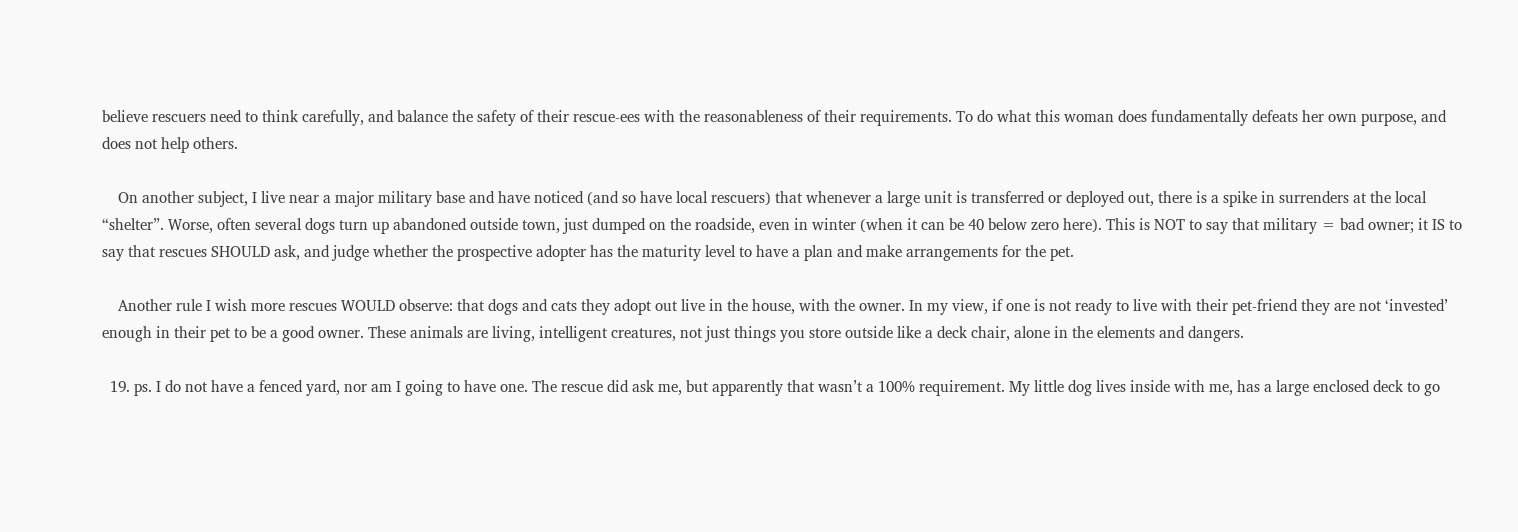believe rescuers need to think carefully, and balance the safety of their rescue-ees with the reasonableness of their requirements. To do what this woman does fundamentally defeats her own purpose, and does not help others.

    On another subject, I live near a major military base and have noticed (and so have local rescuers) that whenever a large unit is transferred or deployed out, there is a spike in surrenders at the local “shelter”. Worse, often several dogs turn up abandoned outside town, just dumped on the roadside, even in winter (when it can be 40 below zero here). This is NOT to say that military = bad owner; it IS to say that rescues SHOULD ask, and judge whether the prospective adopter has the maturity level to have a plan and make arrangements for the pet.

    Another rule I wish more rescues WOULD observe: that dogs and cats they adopt out live in the house, with the owner. In my view, if one is not ready to live with their pet-friend they are not ‘invested’ enough in their pet to be a good owner. These animals are living, intelligent creatures, not just things you store outside like a deck chair, alone in the elements and dangers.

  19. ps. I do not have a fenced yard, nor am I going to have one. The rescue did ask me, but apparently that wasn’t a 100% requirement. My little dog lives inside with me, has a large enclosed deck to go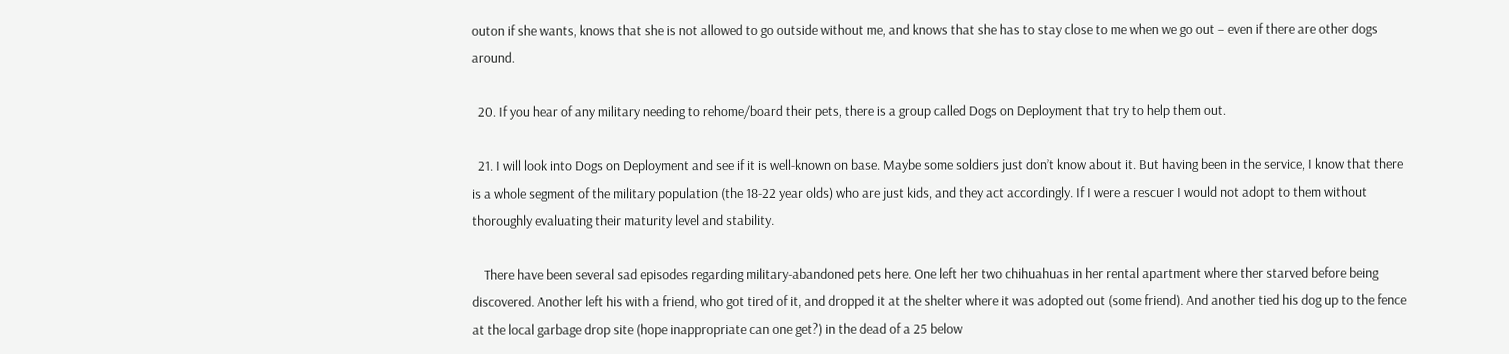outon if she wants, knows that she is not allowed to go outside without me, and knows that she has to stay close to me when we go out – even if there are other dogs around.

  20. If you hear of any military needing to rehome/board their pets, there is a group called Dogs on Deployment that try to help them out.

  21. I will look into Dogs on Deployment and see if it is well-known on base. Maybe some soldiers just don’t know about it. But having been in the service, I know that there is a whole segment of the military population (the 18-22 year olds) who are just kids, and they act accordingly. If I were a rescuer I would not adopt to them without thoroughly evaluating their maturity level and stability.

    There have been several sad episodes regarding military-abandoned pets here. One left her two chihuahuas in her rental apartment where ther starved before being discovered. Another left his with a friend, who got tired of it, and dropped it at the shelter where it was adopted out (some friend). And another tied his dog up to the fence at the local garbage drop site (hope inappropriate can one get?) in the dead of a 25 below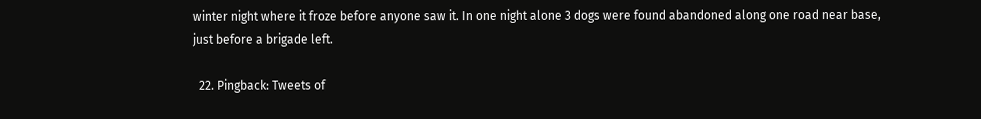winter night where it froze before anyone saw it. In one night alone 3 dogs were found abandoned along one road near base, just before a brigade left.

  22. Pingback: Tweets of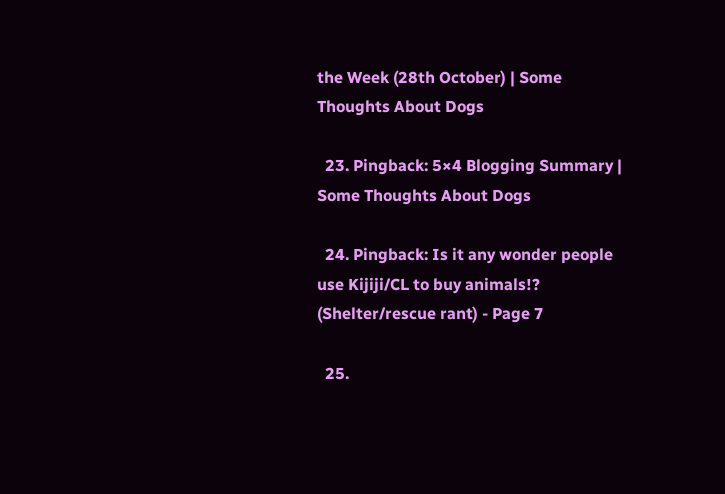the Week (28th October) | Some Thoughts About Dogs

  23. Pingback: 5×4 Blogging Summary | Some Thoughts About Dogs

  24. Pingback: Is it any wonder people use Kijiji/CL to buy animals!? (Shelter/rescue rant) - Page 7

  25.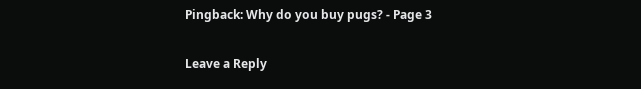Pingback: Why do you buy pugs? - Page 3

Leave a Reply